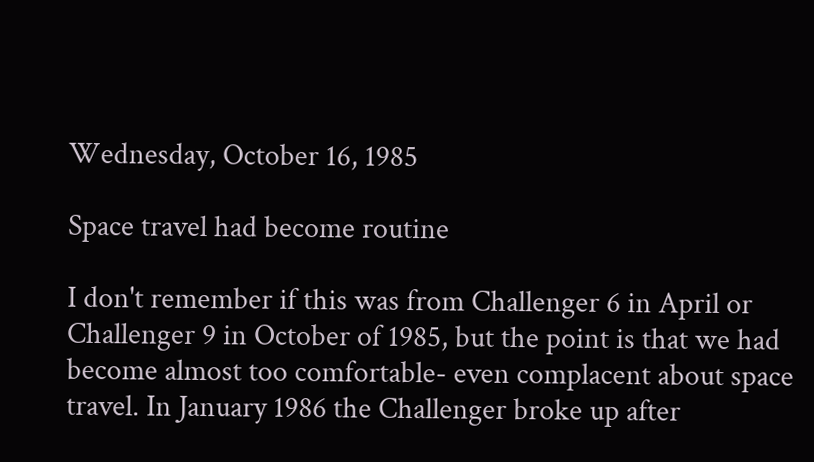Wednesday, October 16, 1985

Space travel had become routine

I don't remember if this was from Challenger 6 in April or Challenger 9 in October of 1985, but the point is that we had become almost too comfortable- even complacent about space travel. In January 1986 the Challenger broke up after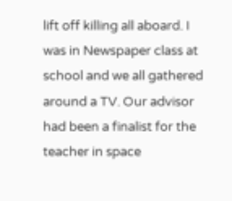lift off killing all aboard. I was in Newspaper class at school and we all gathered around a TV. Our advisor had been a finalist for the teacher in space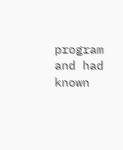program and had known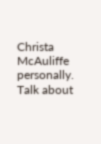Christa McAuliffe personally. Talk about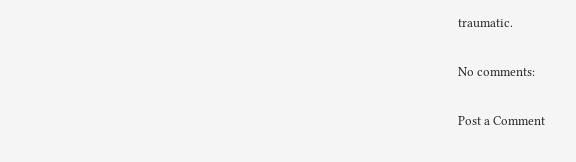traumatic.

No comments:

Post a Comment